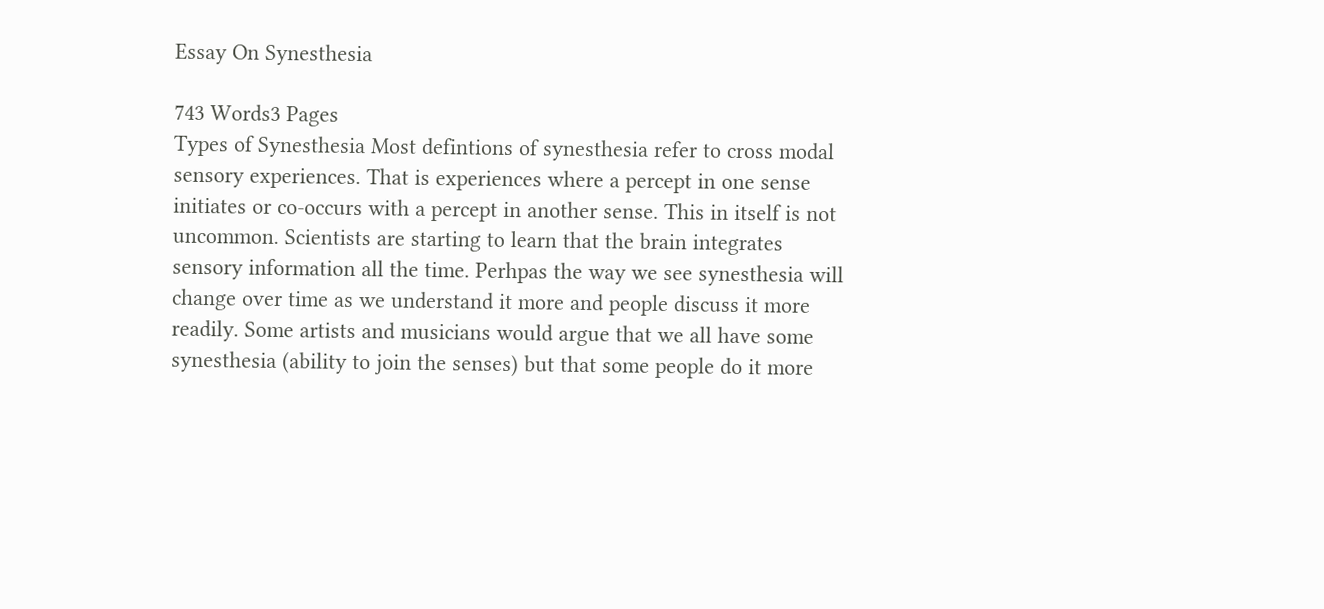Essay On Synesthesia

743 Words3 Pages
Types of Synesthesia Most defintions of synesthesia refer to cross modal sensory experiences. That is experiences where a percept in one sense initiates or co-occurs with a percept in another sense. This in itself is not uncommon. Scientists are starting to learn that the brain integrates sensory information all the time. Perhpas the way we see synesthesia will change over time as we understand it more and people discuss it more readily. Some artists and musicians would argue that we all have some synesthesia (ability to join the senses) but that some people do it more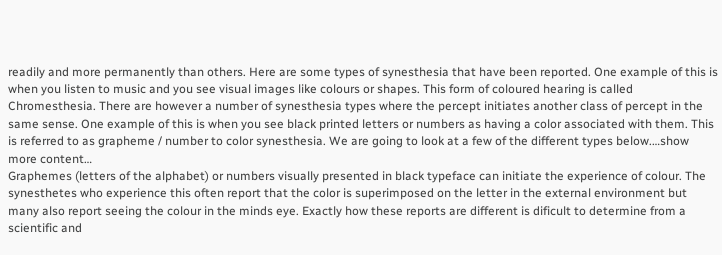readily and more permanently than others. Here are some types of synesthesia that have been reported. One example of this is when you listen to music and you see visual images like colours or shapes. This form of coloured hearing is called Chromesthesia. There are however a number of synesthesia types where the percept initiates another class of percept in the same sense. One example of this is when you see black printed letters or numbers as having a color associated with them. This is referred to as grapheme / number to color synesthesia. We are going to look at a few of the different types below.…show more content…
Graphemes (letters of the alphabet) or numbers visually presented in black typeface can initiate the experience of colour. The synesthetes who experience this often report that the color is superimposed on the letter in the external environment but many also report seeing the colour in the minds eye. Exactly how these reports are different is dificult to determine from a scientific and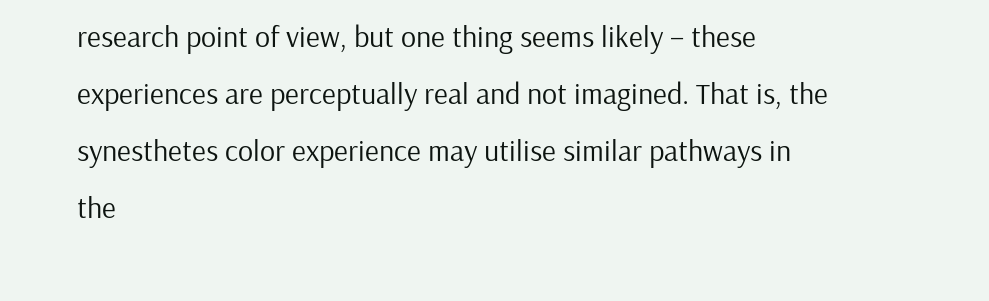research point of view, but one thing seems likely – these experiences are perceptually real and not imagined. That is, the synesthetes color experience may utilise similar pathways in the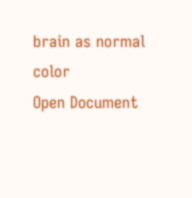brain as normal color
Open Document